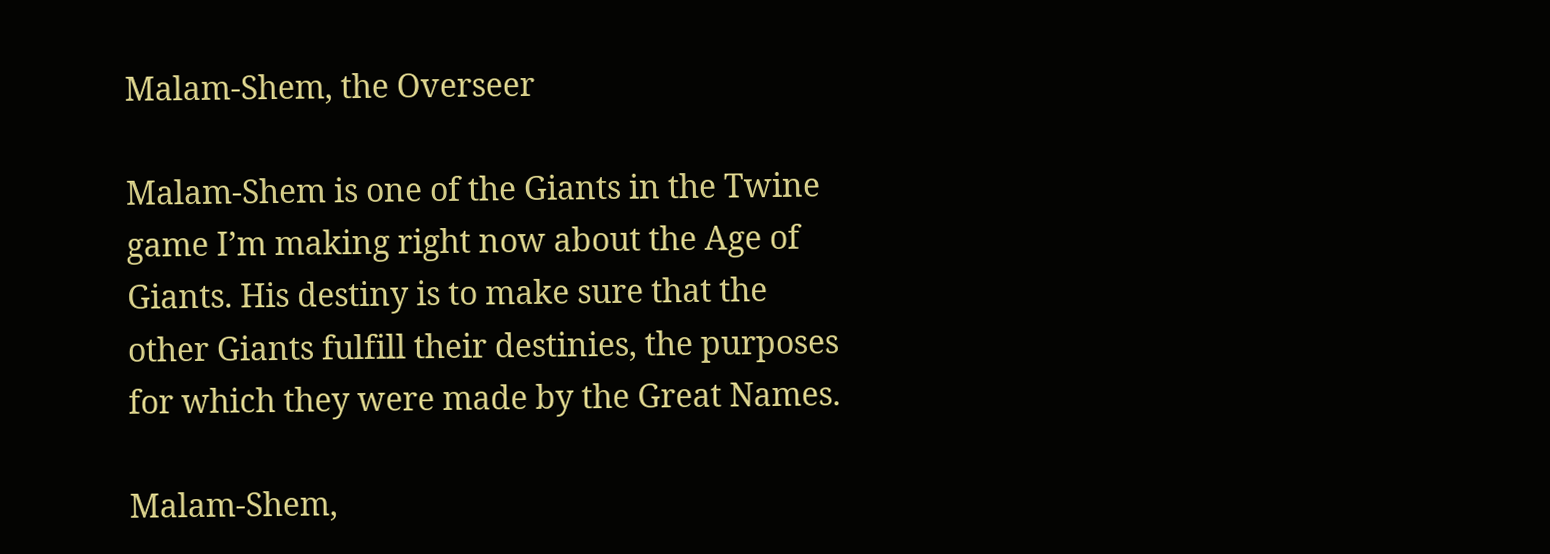Malam-Shem, the Overseer

Malam-Shem is one of the Giants in the Twine game I’m making right now about the Age of Giants. His destiny is to make sure that the other Giants fulfill their destinies, the purposes for which they were made by the Great Names.

Malam-Shem,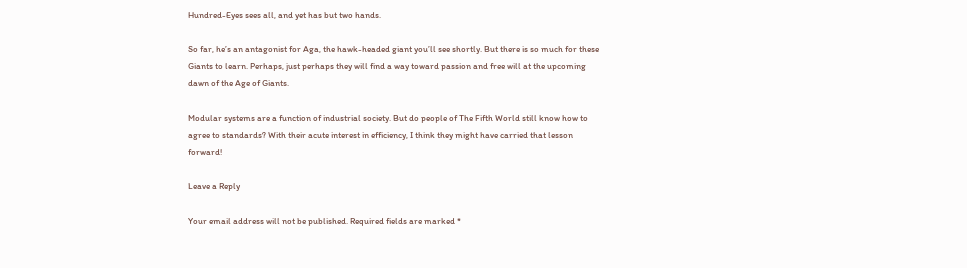Hundred-Eyes sees all, and yet has but two hands.

So far, he’s an antagonist for Aga, the hawk-headed giant you’ll see shortly. But there is so much for these Giants to learn. Perhaps, just perhaps they will find a way toward passion and free will at the upcoming dawn of the Age of Giants.

Modular systems are a function of industrial society. But do people of The Fifth World still know how to agree to standards? With their acute interest in efficiency, I think they might have carried that lesson forward!

Leave a Reply

Your email address will not be published. Required fields are marked *